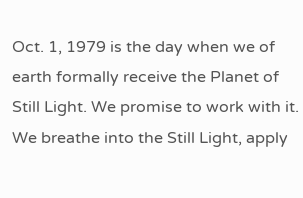Oct. 1, 1979 is the day when we of earth formally receive the Planet of Still Light. We promise to work with it. We breathe into the Still Light, apply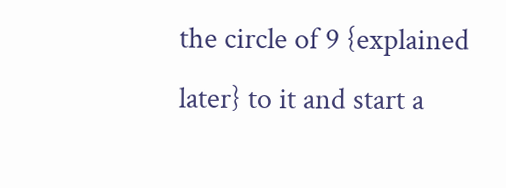the circle of 9 {explained later} to it and start a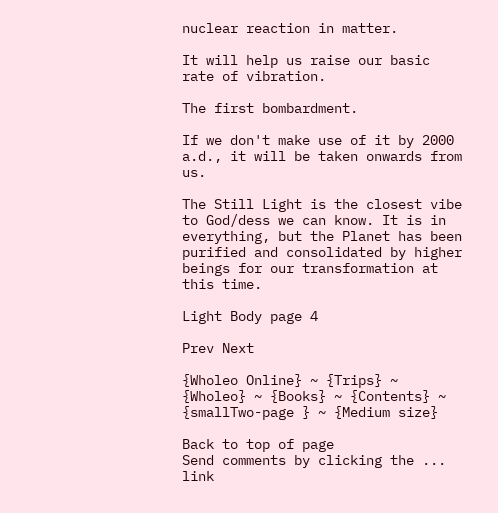nuclear reaction in matter.

It will help us raise our basic rate of vibration.

The first bombardment.

If we don't make use of it by 2000 a.d., it will be taken onwards from us.

The Still Light is the closest vibe to God/dess we can know. It is in everything, but the Planet has been purified and consolidated by higher beings for our transformation at this time.

Light Body page 4

Prev Next

{Wholeo Online} ~ {Trips} ~ {Wholeo} ~ {Books} ~ {Contents} ~ {smallTwo-page } ~ {Medium size}

Back to top of page
Send comments by clicking the ... link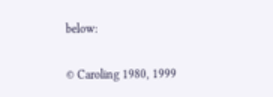below:

© Caroling 1980, 1999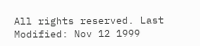All rights reserved. Last Modified: Nov 12 1999